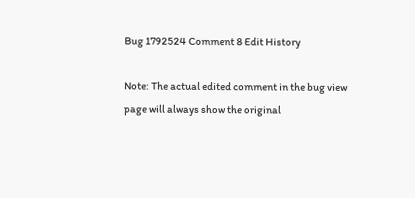Bug 1792524 Comment 8 Edit History

Note: The actual edited comment in the bug view page will always show the original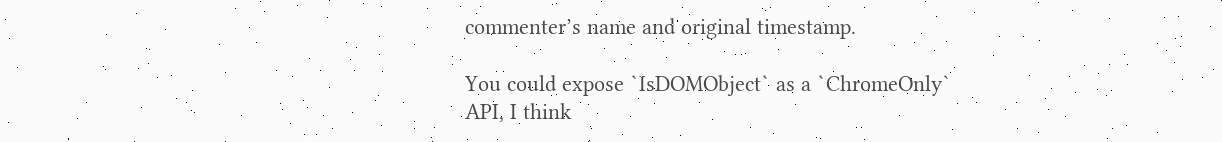commenter’s name and original timestamp.

You could expose `IsDOMObject` as a `ChromeOnly` API, I think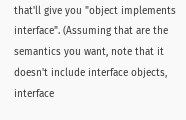that'll give you "object implements interface". (Assuming that are the semantics you want, note that it doesn't include interface objects, interface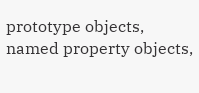prototype objects, named property objects,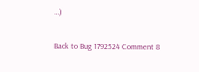…)

Back to Bug 1792524 Comment 8